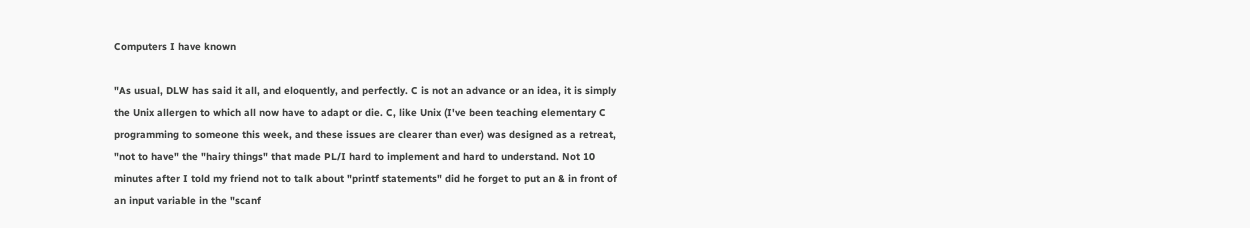Computers I have known

"As usual, DLW has said it all, and eloquently, and perfectly. C is not an advance or an idea, it is simply the Unix allergen to which all now have to adapt or die. C, like Unix (I've been teaching elementary C programming to someone this week, and these issues are clearer than ever) was designed as a retreat, "not to have" the "hairy things" that made PL/I hard to implement and hard to understand. Not 10 minutes after I told my friend not to talk about "printf statements" did he forget to put an & in front of an input variable in the "scanf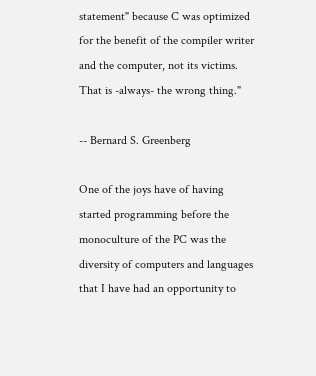statement" because C was optimized for the benefit of the compiler writer and the computer, not its victims. That is -always- the wrong thing."

-- Bernard S. Greenberg

One of the joys have of having started programming before the monoculture of the PC was the diversity of computers and languages that I have had an opportunity to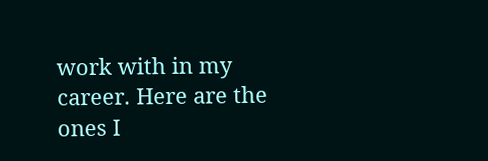work with in my career. Here are the ones I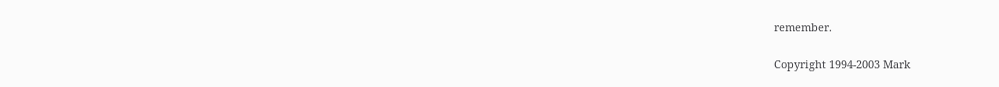remember.

Copyright 1994-2003 Mark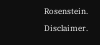Rosenstein. Disclaimer.